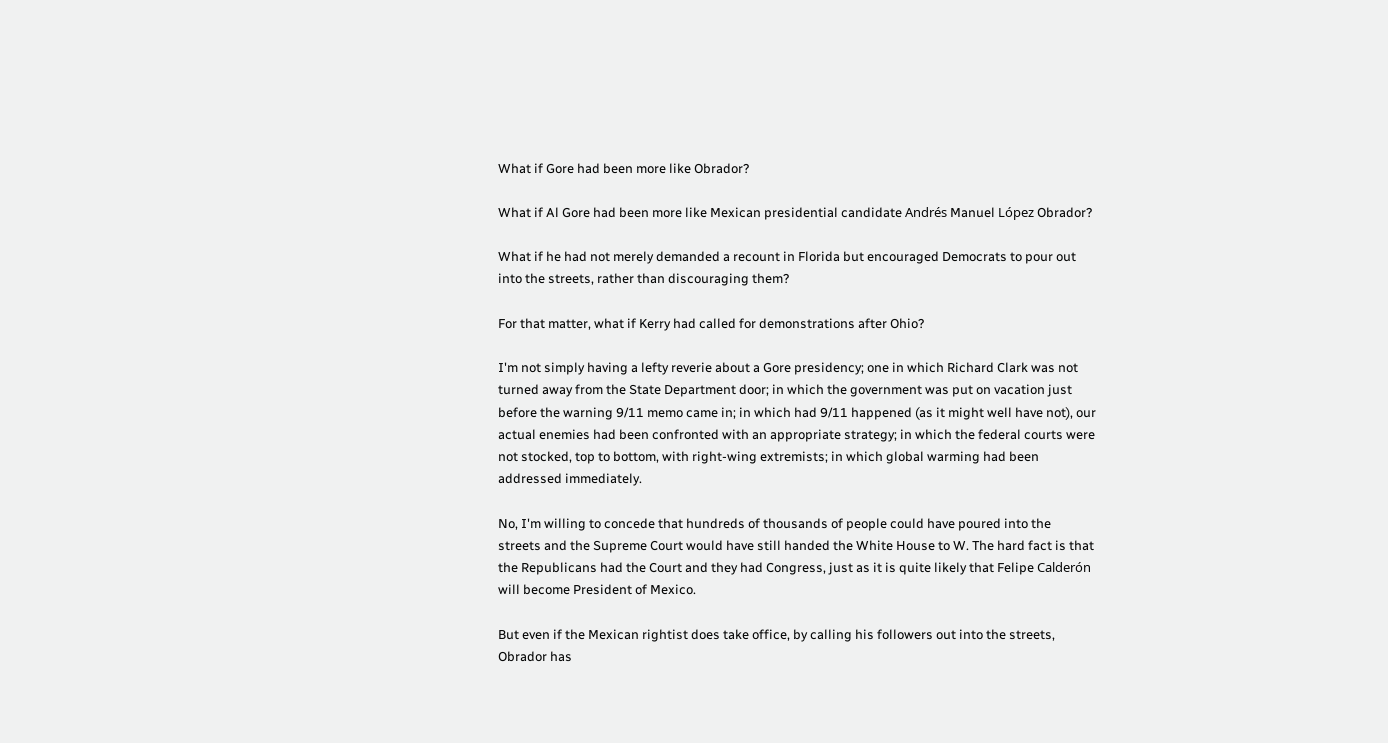What if Gore had been more like Obrador?

What if Al Gore had been more like Mexican presidential candidate Andrés Manuel López Obrador?

What if he had not merely demanded a recount in Florida but encouraged Democrats to pour out into the streets, rather than discouraging them?

For that matter, what if Kerry had called for demonstrations after Ohio?

I'm not simply having a lefty reverie about a Gore presidency; one in which Richard Clark was not turned away from the State Department door; in which the government was put on vacation just before the warning 9/11 memo came in; in which had 9/11 happened (as it might well have not), our actual enemies had been confronted with an appropriate strategy; in which the federal courts were not stocked, top to bottom, with right-wing extremists; in which global warming had been addressed immediately.

No, I'm willing to concede that hundreds of thousands of people could have poured into the streets and the Supreme Court would have still handed the White House to W. The hard fact is that the Republicans had the Court and they had Congress, just as it is quite likely that Felipe Calderón will become President of Mexico.

But even if the Mexican rightist does take office, by calling his followers out into the streets, Obrador has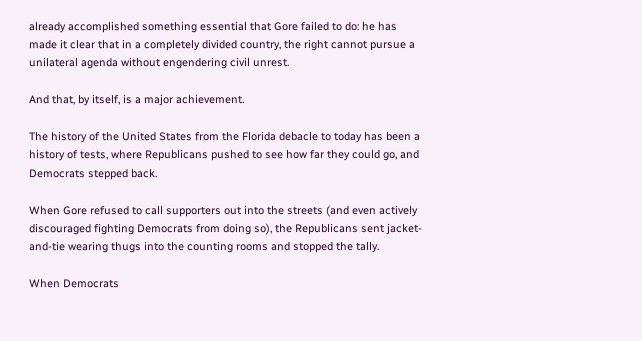already accomplished something essential that Gore failed to do: he has made it clear that in a completely divided country, the right cannot pursue a unilateral agenda without engendering civil unrest.

And that, by itself, is a major achievement.

The history of the United States from the Florida debacle to today has been a history of tests, where Republicans pushed to see how far they could go, and Democrats stepped back.

When Gore refused to call supporters out into the streets (and even actively discouraged fighting Democrats from doing so), the Republicans sent jacket-and-tie wearing thugs into the counting rooms and stopped the tally.

When Democrats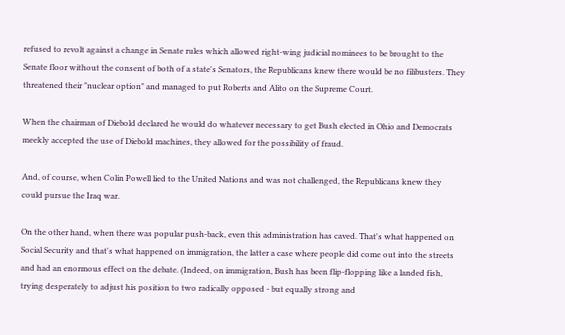refused to revolt against a change in Senate rules which allowed right-wing judicial nominees to be brought to the Senate floor without the consent of both of a state's Senators, the Republicans knew there would be no filibusters. They threatened their "nuclear option" and managed to put Roberts and Alito on the Supreme Court.

When the chairman of Diebold declared he would do whatever necessary to get Bush elected in Ohio and Democrats meekly accepted the use of Diebold machines, they allowed for the possibility of fraud.

And, of course, when Colin Powell lied to the United Nations and was not challenged, the Republicans knew they could pursue the Iraq war.

On the other hand, when there was popular push-back, even this administration has caved. That's what happened on Social Security and that's what happened on immigration, the latter a case where people did come out into the streets and had an enormous effect on the debate. (Indeed, on immigration, Bush has been flip-flopping like a landed fish, trying desperately to adjust his position to two radically opposed - but equally strong and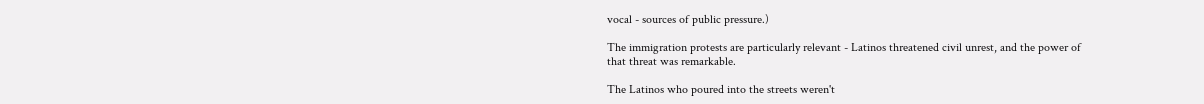vocal - sources of public pressure.)

The immigration protests are particularly relevant - Latinos threatened civil unrest, and the power of that threat was remarkable.

The Latinos who poured into the streets weren't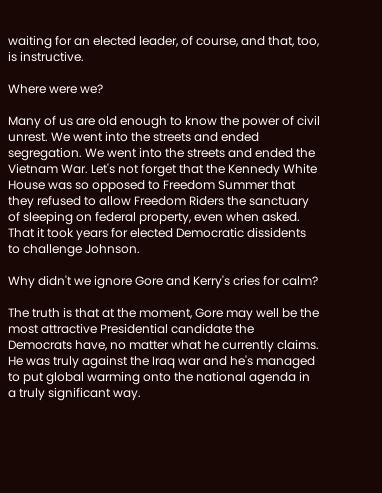waiting for an elected leader, of course, and that, too, is instructive.

Where were we?

Many of us are old enough to know the power of civil unrest. We went into the streets and ended segregation. We went into the streets and ended the Vietnam War. Let's not forget that the Kennedy White House was so opposed to Freedom Summer that they refused to allow Freedom Riders the sanctuary of sleeping on federal property, even when asked. That it took years for elected Democratic dissidents to challenge Johnson.

Why didn't we ignore Gore and Kerry's cries for calm?

The truth is that at the moment, Gore may well be the most attractive Presidential candidate the Democrats have, no matter what he currently claims. He was truly against the Iraq war and he's managed to put global warming onto the national agenda in a truly significant way.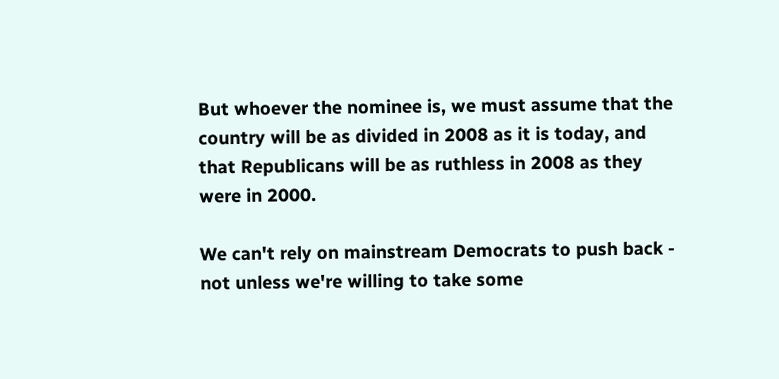But whoever the nominee is, we must assume that the country will be as divided in 2008 as it is today, and that Republicans will be as ruthless in 2008 as they were in 2000.

We can't rely on mainstream Democrats to push back - not unless we're willing to take some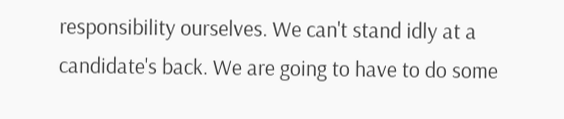responsibility ourselves. We can't stand idly at a candidate's back. We are going to have to do some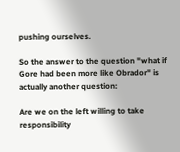pushing ourselves.

So the answer to the question "what if Gore had been more like Obrador" is actually another question:

Are we on the left willing to take responsibility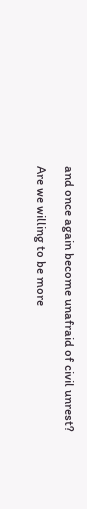and once again become unafraid of civil unrest?

Are we willing to be more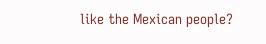like the Mexican people?